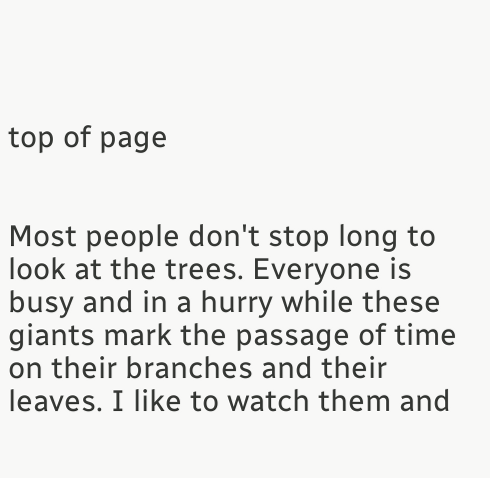top of page


Most people don't stop long to look at the trees. Everyone is busy and in a hurry while these giants mark the passage of time on their branches and their leaves. I like to watch them and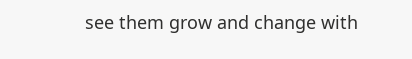see them grow and change with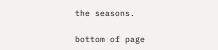the seasons.

bottom of page